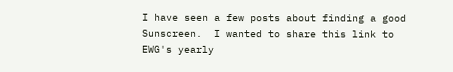I have seen a few posts about finding a good Sunscreen.  I wanted to share this link to EWG's yearly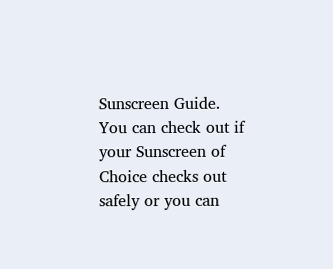Sunscreen Guide.   You can check out if your Sunscreen of Choice checks out safely or you can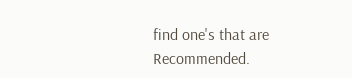find one's that are Recommended.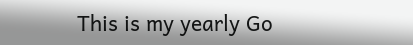This is my yearly Go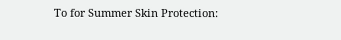To for Summer Skin Protection: